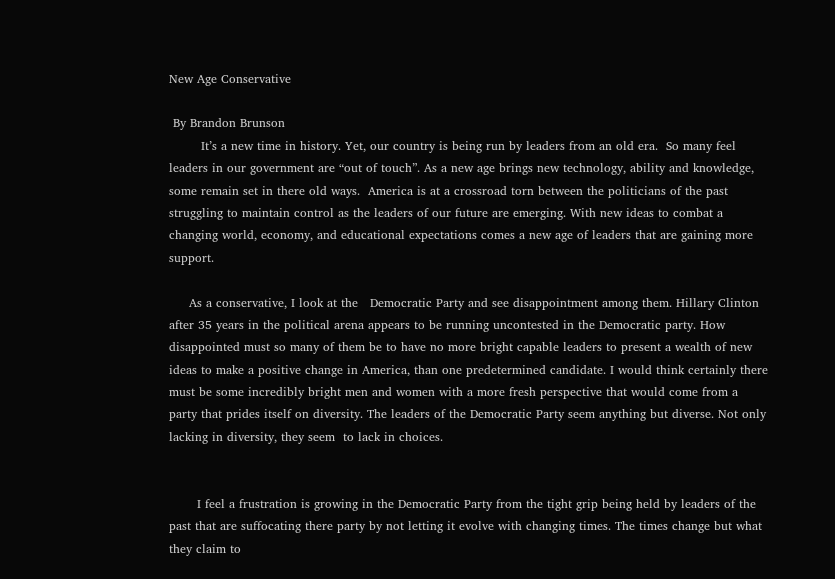New Age Conservative

 By Brandon Brunson
        It’s a new time in history. Yet, our country is being run by leaders from an old era.  So many feel leaders in our government are “out of touch”. As a new age brings new technology, ability and knowledge, some remain set in there old ways.  America is at a crossroad torn between the politicians of the past struggling to maintain control as the leaders of our future are emerging. With new ideas to combat a changing world, economy, and educational expectations comes a new age of leaders that are gaining more support.

     As a conservative, I look at the   Democratic Party and see disappointment among them. Hillary Clinton after 35 years in the political arena appears to be running uncontested in the Democratic party. How disappointed must so many of them be to have no more bright capable leaders to present a wealth of new ideas to make a positive change in America, than one predetermined candidate. I would think certainly there must be some incredibly bright men and women with a more fresh perspective that would come from a party that prides itself on diversity. The leaders of the Democratic Party seem anything but diverse. Not only lacking in diversity, they seem  to lack in choices.


       I feel a frustration is growing in the Democratic Party from the tight grip being held by leaders of the past that are suffocating there party by not letting it evolve with changing times. The times change but what they claim to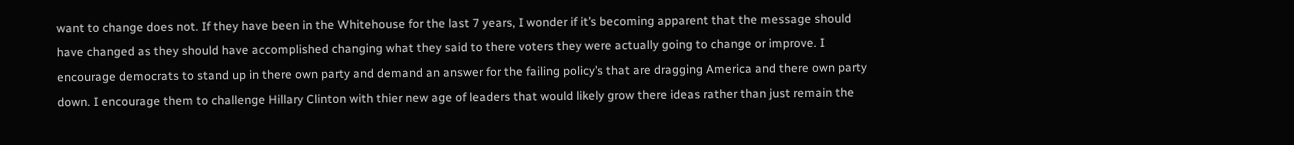want to change does not. If they have been in the Whitehouse for the last 7 years, I wonder if it’s becoming apparent that the message should have changed as they should have accomplished changing what they said to there voters they were actually going to change or improve. I encourage democrats to stand up in there own party and demand an answer for the failing policy’s that are dragging America and there own party down. I encourage them to challenge Hillary Clinton with thier new age of leaders that would likely grow there ideas rather than just remain the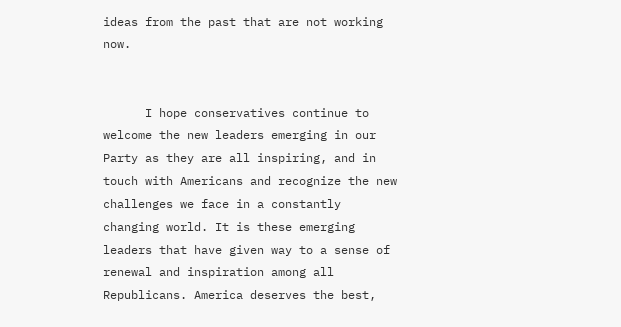ideas from the past that are not working now.


      I hope conservatives continue to welcome the new leaders emerging in our Party as they are all inspiring, and in touch with Americans and recognize the new challenges we face in a constantly changing world. It is these emerging leaders that have given way to a sense of renewal and inspiration among all Republicans. America deserves the best,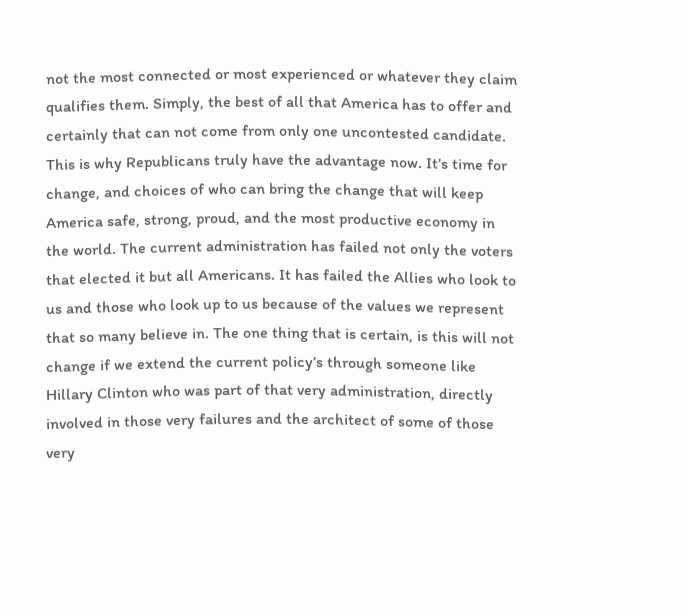not the most connected or most experienced or whatever they claim qualifies them. Simply, the best of all that America has to offer and certainly that can not come from only one uncontested candidate. This is why Republicans truly have the advantage now. It’s time for change, and choices of who can bring the change that will keep America safe, strong, proud, and the most productive economy in the world. The current administration has failed not only the voters that elected it but all Americans. It has failed the Allies who look to us and those who look up to us because of the values we represent that so many believe in. The one thing that is certain, is this will not change if we extend the current policy’s through someone like Hillary Clinton who was part of that very administration, directly involved in those very failures and the architect of some of those very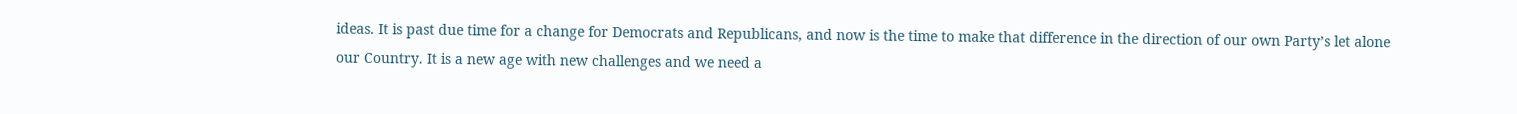ideas. It is past due time for a change for Democrats and Republicans, and now is the time to make that difference in the direction of our own Party’s let alone our Country. It is a new age with new challenges and we need a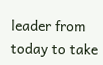leader from today to take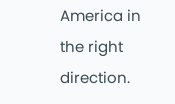America in the right direction.